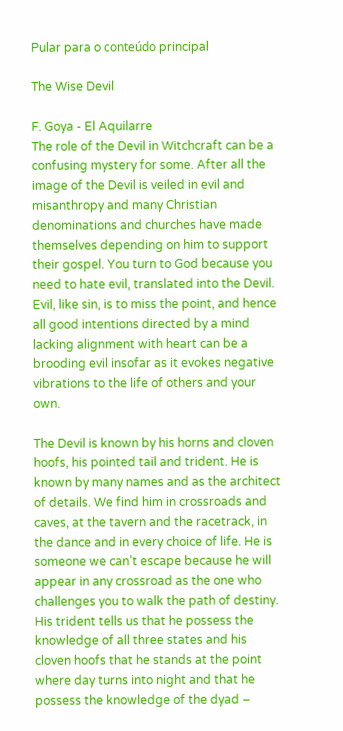Pular para o conteúdo principal

The Wise Devil

F. Goya - El Aquilarre
The role of the Devil in Witchcraft can be a confusing mystery for some. After all the image of the Devil is veiled in evil and misanthropy and many Christian denominations and churches have made themselves depending on him to support their gospel. You turn to God because you need to hate evil, translated into the Devil. Evil, like sin, is to miss the point, and hence all good intentions directed by a mind lacking alignment with heart can be a brooding evil insofar as it evokes negative vibrations to the life of others and your own.

The Devil is known by his horns and cloven hoofs, his pointed tail and trident. He is known by many names and as the architect of details. We find him in crossroads and caves, at the tavern and the racetrack, in the dance and in every choice of life. He is someone we can’t escape because he will appear in any crossroad as the one who challenges you to walk the path of destiny. His trident tells us that he possess the knowledge of all three states and his cloven hoofs that he stands at the point where day turns into night and that he possess the knowledge of the dyad –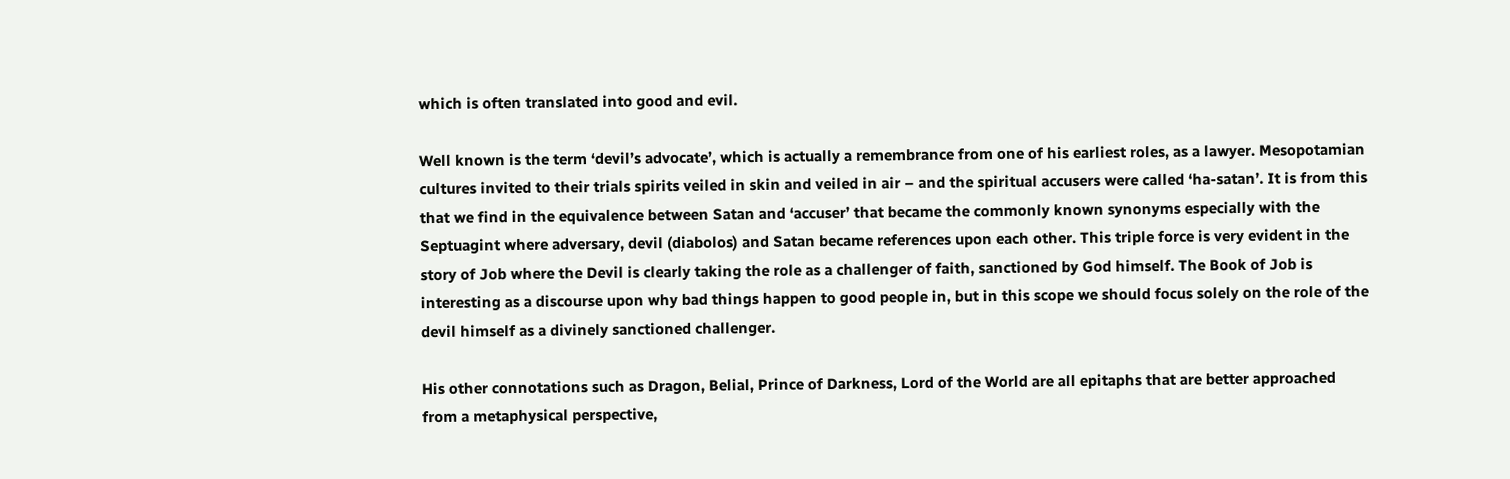which is often translated into good and evil.

Well known is the term ‘devil’s advocate’, which is actually a remembrance from one of his earliest roles, as a lawyer. Mesopotamian cultures invited to their trials spirits veiled in skin and veiled in air – and the spiritual accusers were called ‘ha-satan’. It is from this that we find in the equivalence between Satan and ‘accuser’ that became the commonly known synonyms especially with the Septuagint where adversary, devil (diabolos) and Satan became references upon each other. This triple force is very evident in the story of Job where the Devil is clearly taking the role as a challenger of faith, sanctioned by God himself. The Book of Job is interesting as a discourse upon why bad things happen to good people in, but in this scope we should focus solely on the role of the devil himself as a divinely sanctioned challenger.

His other connotations such as Dragon, Belial, Prince of Darkness, Lord of the World are all epitaphs that are better approached from a metaphysical perspective,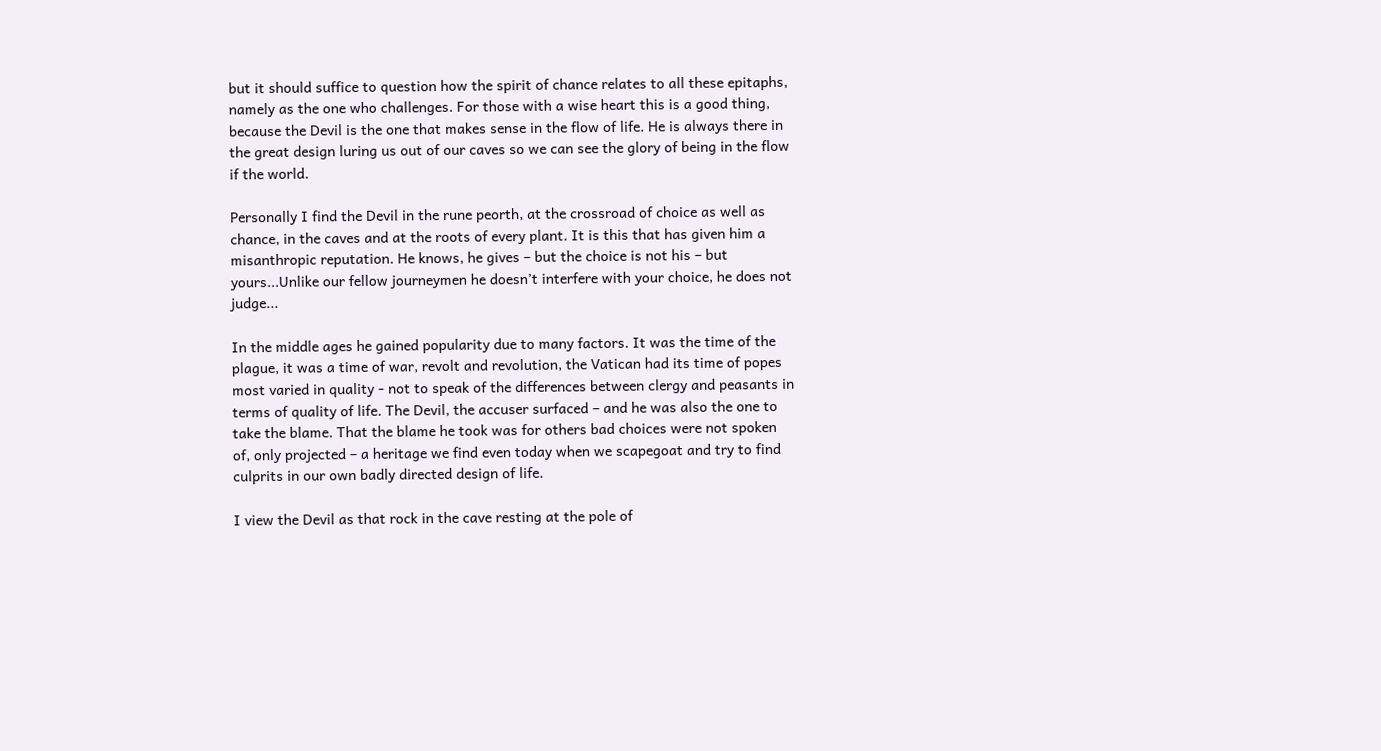but it should suffice to question how the spirit of chance relates to all these epitaphs, namely as the one who challenges. For those with a wise heart this is a good thing, because the Devil is the one that makes sense in the flow of life. He is always there in the great design luring us out of our caves so we can see the glory of being in the flow if the world.

Personally I find the Devil in the rune peorth, at the crossroad of choice as well as chance, in the caves and at the roots of every plant. It is this that has given him a misanthropic reputation. He knows, he gives – but the choice is not his – but yours...Unlike our fellow journeymen he doesn’t interfere with your choice, he does not judge...

In the middle ages he gained popularity due to many factors. It was the time of the plague, it was a time of war, revolt and revolution, the Vatican had its time of popes most varied in quality - not to speak of the differences between clergy and peasants in terms of quality of life. The Devil, the accuser surfaced – and he was also the one to take the blame. That the blame he took was for others bad choices were not spoken of, only projected – a heritage we find even today when we scapegoat and try to find culprits in our own badly directed design of life.

I view the Devil as that rock in the cave resting at the pole of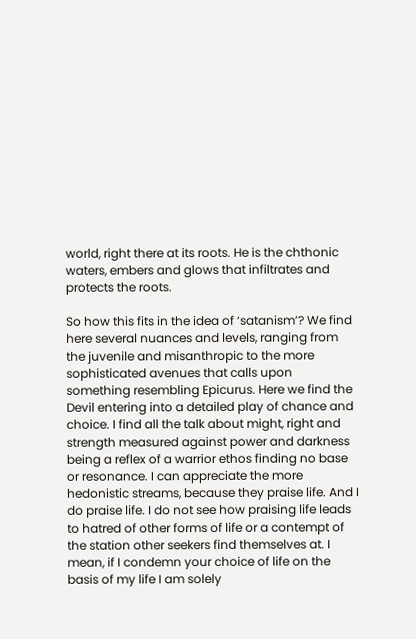world, right there at its roots. He is the chthonic waters, embers and glows that infiltrates and protects the roots.

So how this fits in the idea of ‘satanism’? We find here several nuances and levels, ranging from the juvenile and misanthropic to the more sophisticated avenues that calls upon something resembling Epicurus. Here we find the Devil entering into a detailed play of chance and choice. I find all the talk about might, right and strength measured against power and darkness being a reflex of a warrior ethos finding no base or resonance. I can appreciate the more hedonistic streams, because they praise life. And I do praise life. I do not see how praising life leads to hatred of other forms of life or a contempt of the station other seekers find themselves at. I mean, if I condemn your choice of life on the basis of my life I am solely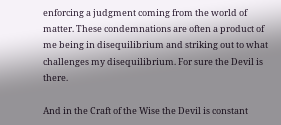enforcing a judgment coming from the world of matter. These condemnations are often a product of me being in disequilibrium and striking out to what challenges my disequilibrium. For sure the Devil is there.

And in the Craft of the Wise the Devil is constant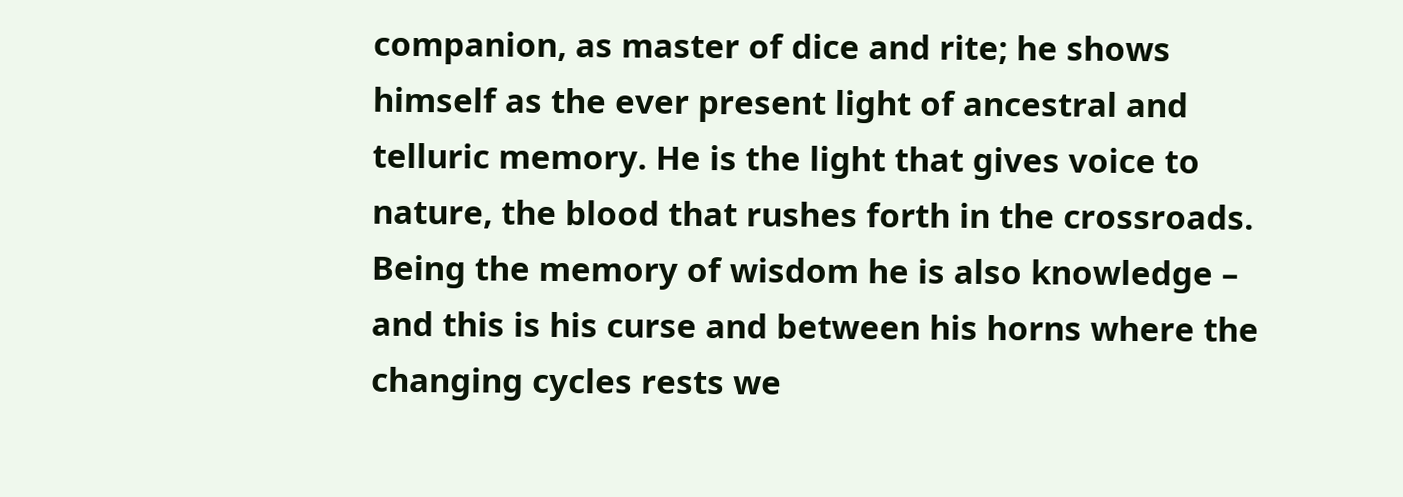companion, as master of dice and rite; he shows himself as the ever present light of ancestral and telluric memory. He is the light that gives voice to nature, the blood that rushes forth in the crossroads. Being the memory of wisdom he is also knowledge – and this is his curse and between his horns where the changing cycles rests we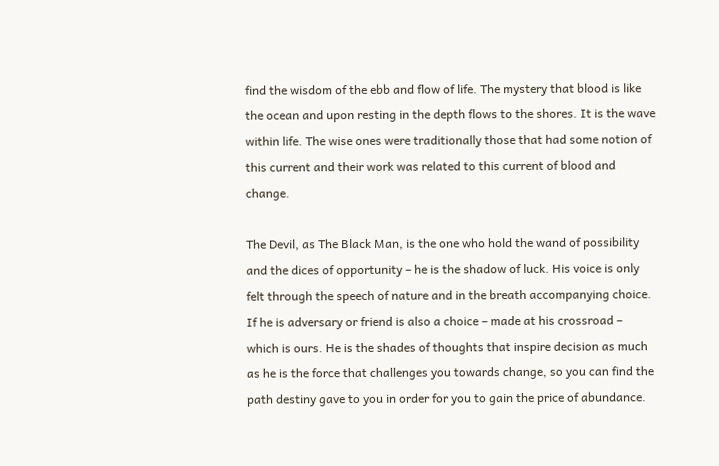find the wisdom of the ebb and flow of life. The mystery that blood is like the ocean and upon resting in the depth flows to the shores. It is the wave within life. The wise ones were traditionally those that had some notion of this current and their work was related to this current of blood and change.

The Devil, as The Black Man, is the one who hold the wand of possibility and the dices of opportunity – he is the shadow of luck. His voice is only felt through the speech of nature and in the breath accompanying choice. If he is adversary or friend is also a choice – made at his crossroad – which is ours. He is the shades of thoughts that inspire decision as much as he is the force that challenges you towards change, so you can find the path destiny gave to you in order for you to gain the price of abundance.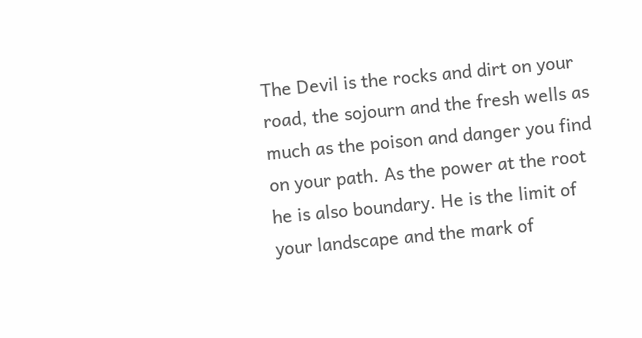The Devil is the rocks and dirt on your road, the sojourn and the fresh wells as much as the poison and danger you find on your path. As the power at the root he is also boundary. He is the limit of your landscape and the mark of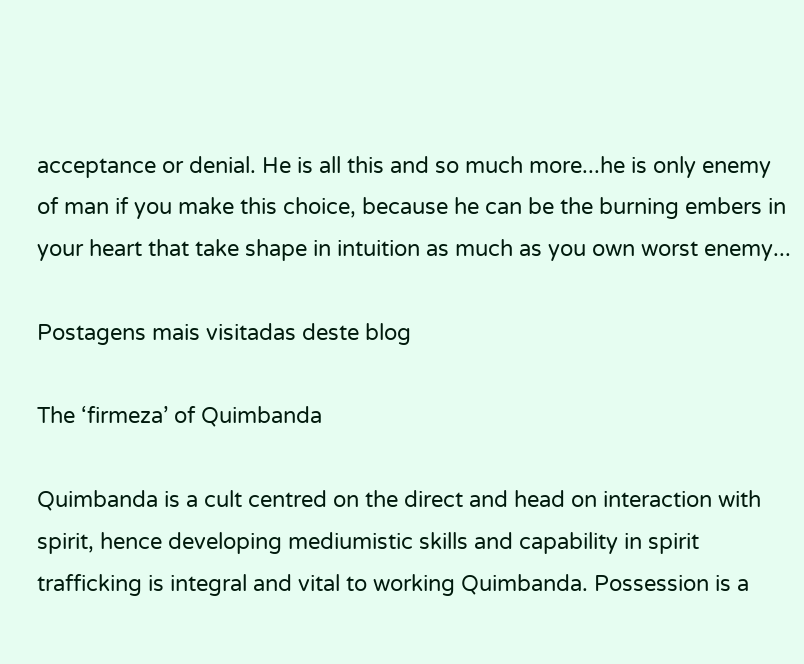acceptance or denial. He is all this and so much more...he is only enemy of man if you make this choice, because he can be the burning embers in your heart that take shape in intuition as much as you own worst enemy...

Postagens mais visitadas deste blog

The ‘firmeza’ of Quimbanda

Quimbanda is a cult centred on the direct and head on interaction with spirit, hence developing mediumistic skills and capability in spirit trafficking is integral and vital to working Quimbanda. Possession is a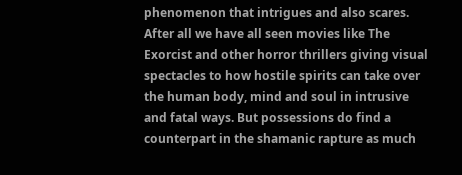phenomenon that intrigues and also scares. After all we have all seen movies like The Exorcist and other horror thrillers giving visual spectacles to how hostile spirits can take over the human body, mind and soul in intrusive and fatal ways. But possessions do find a counterpart in the shamanic rapture as much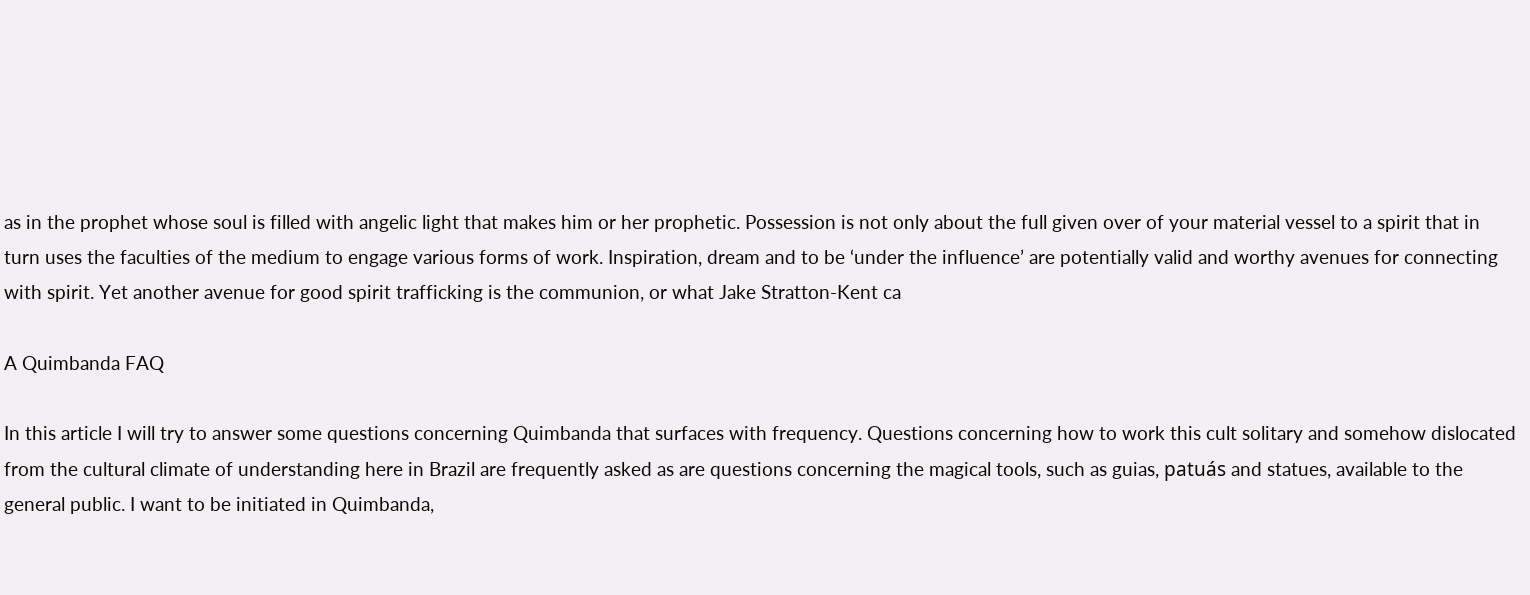as in the prophet whose soul is filled with angelic light that makes him or her prophetic. Possession is not only about the full given over of your material vessel to a spirit that in turn uses the faculties of the medium to engage various forms of work. Inspiration, dream and to be ‘under the influence’ are potentially valid and worthy avenues for connecting with spirit. Yet another avenue for good spirit trafficking is the communion, or what Jake Stratton-Kent ca

A Quimbanda FAQ

In this article I will try to answer some questions concerning Quimbanda that surfaces with frequency. Questions concerning how to work this cult solitary and somehow dislocated from the cultural climate of understanding here in Brazil are frequently asked as are questions concerning the magical tools, such as guias, patuás and statues, available to the general public. I want to be initiated in Quimbanda,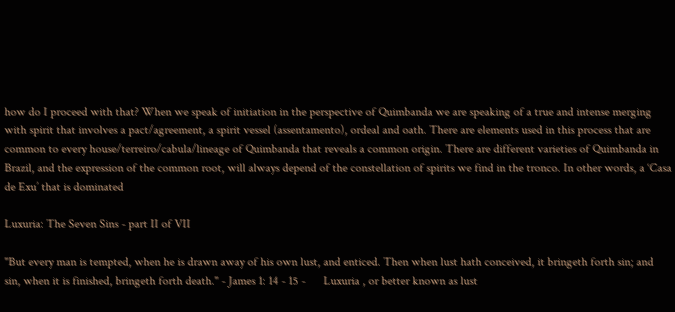how do I proceed with that? When we speak of initiation in the perspective of Quimbanda we are speaking of a true and intense merging with spirit that involves a pact/agreement, a spirit vessel (assentamento), ordeal and oath. There are elements used in this process that are common to every house/terreiro/cabula/lineage of Quimbanda that reveals a common origin. There are different varieties of Quimbanda in Brazil, and the expression of the common root, will always depend of the constellation of spirits we find in the tronco. In other words, a ‘Casa de Exu’ that is dominated

Luxuria: The Seven Sins - part II of VII

"But every man is tempted, when he is drawn away of his own lust, and enticed. Then when lust hath conceived, it bringeth forth sin; and sin, when it is finished, bringeth forth death." - James 1: 14 - 15 -      Luxuria , or better known as lust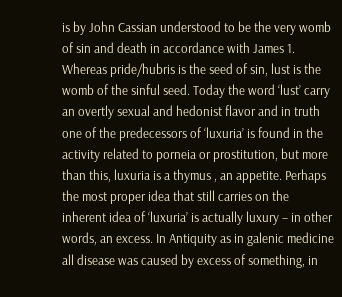is by John Cassian understood to be the very womb of sin and death in accordance with James 1. Whereas pride/hubris is the seed of sin, lust is the womb of the sinful seed. Today the word ‘lust’ carry an overtly sexual and hedonist flavor and in truth one of the predecessors of ‘luxuria’ is found in the activity related to porneia or prostitution, but more than this, luxuria is a thymus , an appetite. Perhaps the most proper idea that still carries on the inherent idea of ‘luxuria’ is actually luxury – in other words, an excess. In Antiquity as in galenic medicine all disease was caused by excess of something, in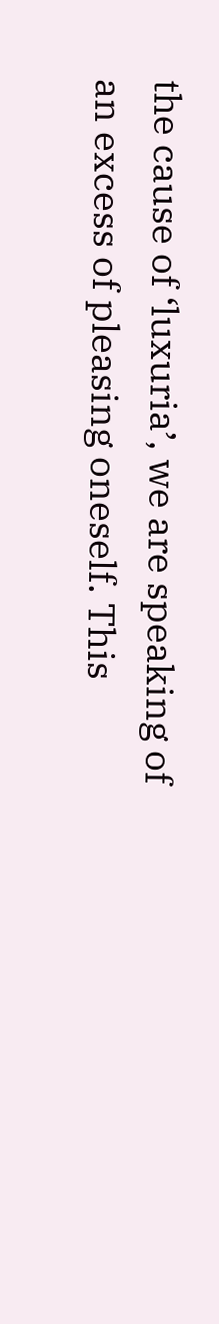the cause of ‘luxuria’, we are speaking of an excess of pleasing oneself. This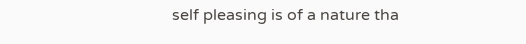self pleasing is of a nature tha